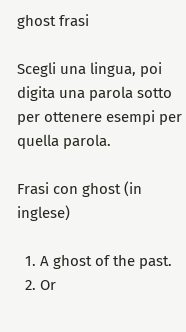ghost frasi

Scegli una lingua, poi digita una parola sotto per ottenere esempi per quella parola.

Frasi con ghost (in inglese)

  1. A ghost of the past.
  2. Or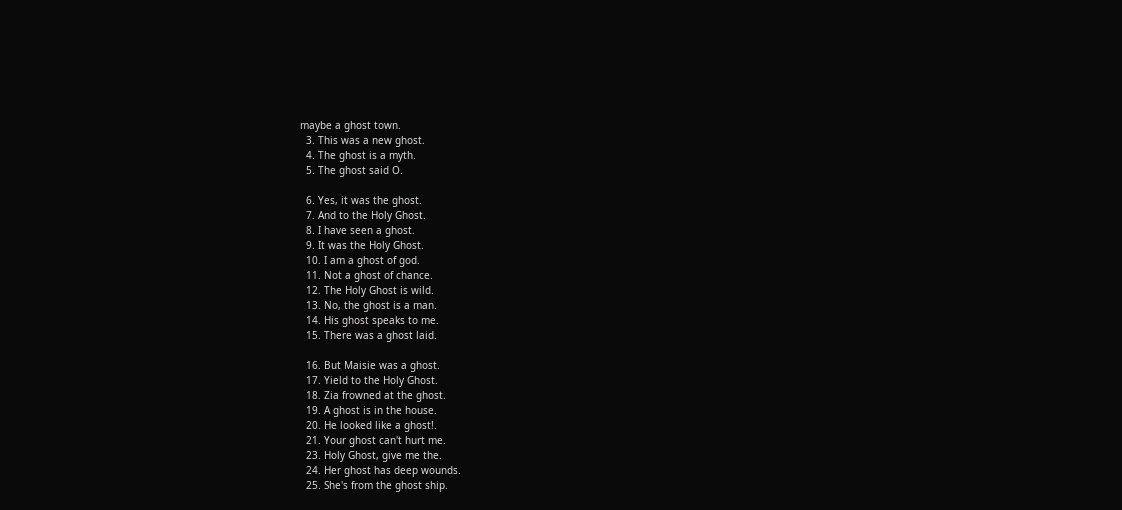maybe a ghost town.
  3. This was a new ghost.
  4. The ghost is a myth.
  5. The ghost said O.

  6. Yes, it was the ghost.
  7. And to the Holy Ghost.
  8. I have seen a ghost.
  9. It was the Holy Ghost.
  10. I am a ghost of god.
  11. Not a ghost of chance.
  12. The Holy Ghost is wild.
  13. No, the ghost is a man.
  14. His ghost speaks to me.
  15. There was a ghost laid.

  16. But Maisie was a ghost.
  17. Yield to the Holy Ghost.
  18. Zia frowned at the ghost.
  19. A ghost is in the house.
  20. He looked like a ghost!.
  21. Your ghost can't hurt me.
  23. Holy Ghost, give me the.
  24. Her ghost has deep wounds.
  25. She's from the ghost ship.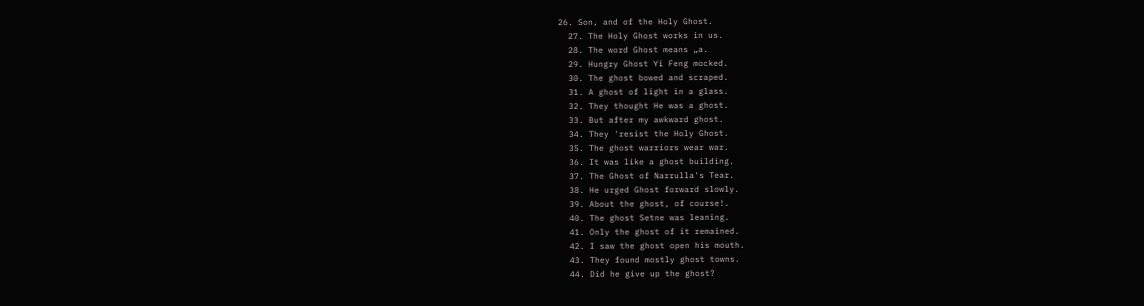26. Son, and of the Holy Ghost.
  27. The Holy Ghost works in us.
  28. The word Ghost means „a.
  29. Hungry Ghost Yi Feng mocked.
  30. The ghost bowed and scraped.
  31. A ghost of light in a glass.
  32. They thought He was a ghost.
  33. But after my awkward ghost.
  34. They 'resist the Holy Ghost.
  35. The ghost warriors wear war.
  36. It was like a ghost building.
  37. The Ghost of Narrulla's Tear.
  38. He urged Ghost forward slowly.
  39. About the ghost, of course!.
  40. The ghost Setne was leaning.
  41. Only the ghost of it remained.
  42. I saw the ghost open his mouth.
  43. They found mostly ghost towns.
  44. Did he give up the ghost?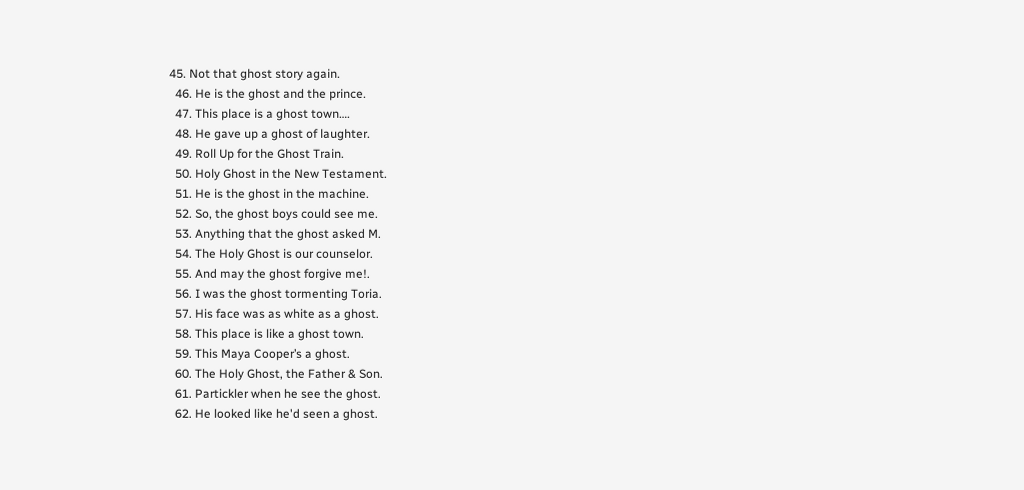45. Not that ghost story again.
  46. He is the ghost and the prince.
  47. This place is a ghost town….
  48. He gave up a ghost of laughter.
  49. Roll Up for the Ghost Train.
  50. Holy Ghost in the New Testament.
  51. He is the ghost in the machine.
  52. So, the ghost boys could see me.
  53. Anything that the ghost asked M.
  54. The Holy Ghost is our counselor.
  55. And may the ghost forgive me!.
  56. I was the ghost tormenting Toria.
  57. His face was as white as a ghost.
  58. This place is like a ghost town.
  59. This Maya Cooper’s a ghost.
  60. The Holy Ghost, the Father & Son.
  61. Partickler when he see the ghost.
  62. He looked like he'd seen a ghost.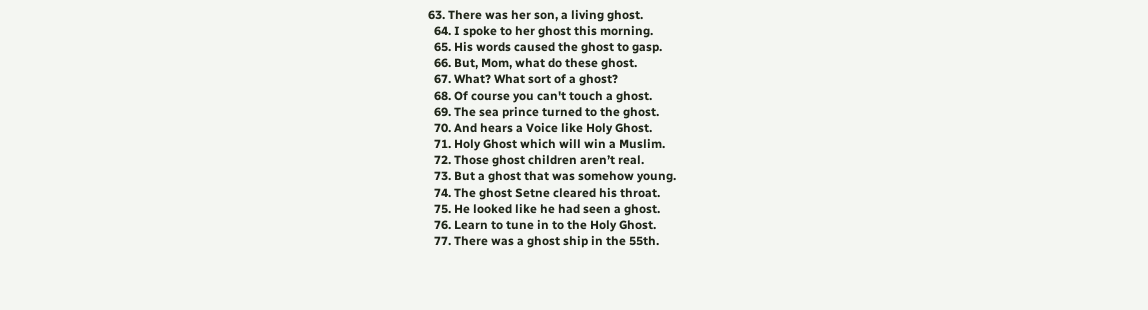63. There was her son, a living ghost.
  64. I spoke to her ghost this morning.
  65. His words caused the ghost to gasp.
  66. But, Mom, what do these ghost.
  67. What? What sort of a ghost?
  68. Of course you can't touch a ghost.
  69. The sea prince turned to the ghost.
  70. And hears a Voice like Holy Ghost.
  71. Holy Ghost which will win a Muslim.
  72. Those ghost children aren’t real.
  73. But a ghost that was somehow young.
  74. The ghost Setne cleared his throat.
  75. He looked like he had seen a ghost.
  76. Learn to tune in to the Holy Ghost.
  77. There was a ghost ship in the 55th.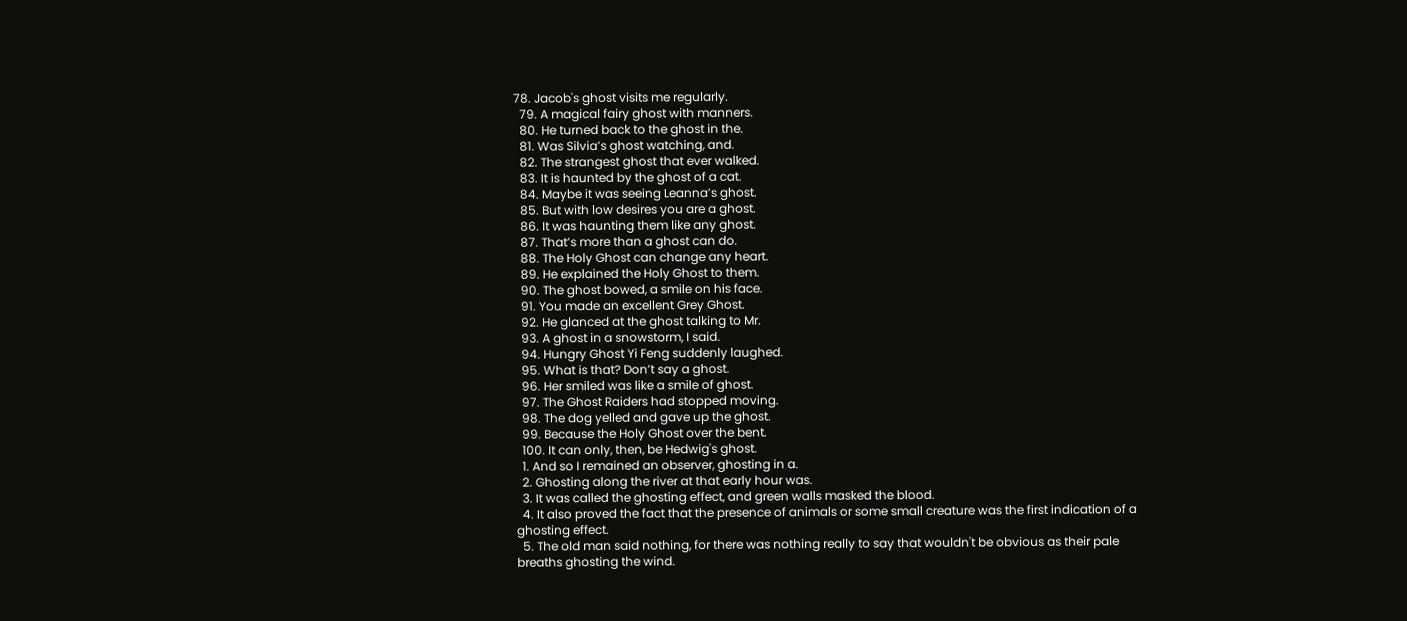78. Jacob's ghost visits me regularly.
  79. A magical fairy ghost with manners.
  80. He turned back to the ghost in the.
  81. Was Silvia’s ghost watching, and.
  82. The strangest ghost that ever walked.
  83. It is haunted by the ghost of a cat.
  84. Maybe it was seeing Leanna’s ghost.
  85. But with low desires you are a ghost.
  86. It was haunting them like any ghost.
  87. That’s more than a ghost can do.
  88. The Holy Ghost can change any heart.
  89. He explained the Holy Ghost to them.
  90. The ghost bowed, a smile on his face.
  91. You made an excellent Grey Ghost.
  92. He glanced at the ghost talking to Mr.
  93. A ghost in a snowstorm, I said.
  94. Hungry Ghost Yi Feng suddenly laughed.
  95. What is that? Don’t say a ghost.
  96. Her smiled was like a smile of ghost.
  97. The Ghost Raiders had stopped moving.
  98. The dog yelled and gave up the ghost.
  99. Because the Holy Ghost over the bent.
  100. It can only, then, be Hedwig's ghost.
  1. And so I remained an observer, ghosting in a.
  2. Ghosting along the river at that early hour was.
  3. It was called the ghosting effect, and green walls masked the blood.
  4. It also proved the fact that the presence of animals or some small creature was the first indication of a ghosting effect.
  5. The old man said nothing, for there was nothing really to say that wouldn't be obvious as their pale breaths ghosting the wind.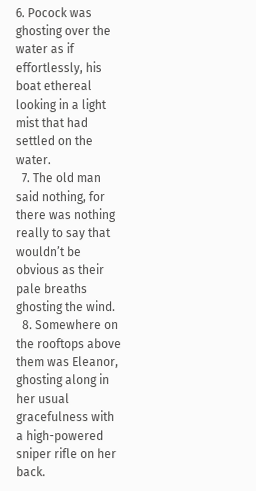6. Pocock was ghosting over the water as if effortlessly, his boat ethereal looking in a light mist that had settled on the water.
  7. The old man said nothing, for there was nothing really to say that wouldn’t be obvious as their pale breaths ghosting the wind.
  8. Somewhere on the rooftops above them was Eleanor, ghosting along in her usual gracefulness with a high-powered sniper rifle on her back.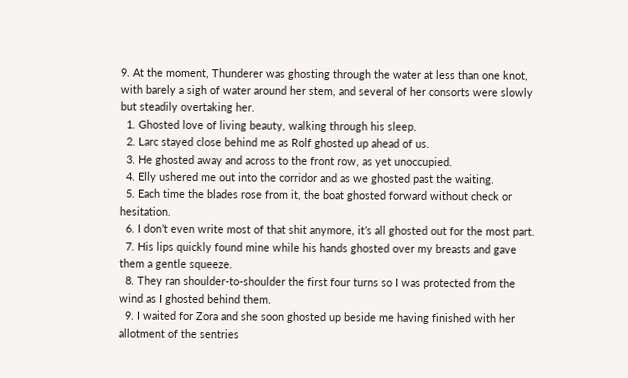9. At the moment, Thunderer was ghosting through the water at less than one knot, with barely a sigh of water around her stem, and several of her consorts were slowly but steadily overtaking her.
  1. Ghosted love of living beauty, walking through his sleep.
  2. Larc stayed close behind me as Rolf ghosted up ahead of us.
  3. He ghosted away and across to the front row, as yet unoccupied.
  4. Elly ushered me out into the corridor and as we ghosted past the waiting.
  5. Each time the blades rose from it, the boat ghosted forward without check or hesitation.
  6. I don’t even write most of that shit anymore, it’s all ghosted out for the most part.
  7. His lips quickly found mine while his hands ghosted over my breasts and gave them a gentle squeeze.
  8. They ran shoulder-to-shoulder the first four turns so I was protected from the wind as I ghosted behind them.
  9. I waited for Zora and she soon ghosted up beside me having finished with her allotment of the sentries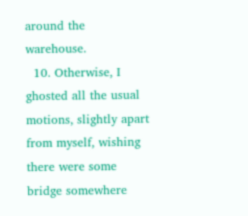around the warehouse.
  10. Otherwise, I ghosted all the usual motions, slightly apart from myself, wishing there were some bridge somewhere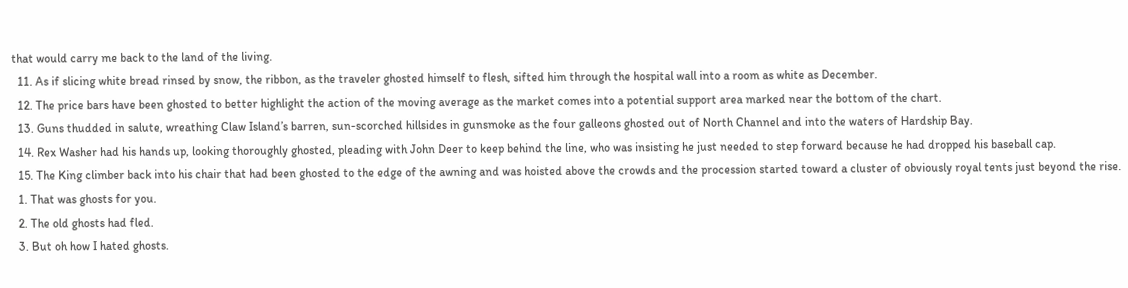that would carry me back to the land of the living.
  11. As if slicing white bread rinsed by snow, the ribbon, as the traveler ghosted himself to flesh, sifted him through the hospital wall into a room as white as December.
  12. The price bars have been ghosted to better highlight the action of the moving average as the market comes into a potential support area marked near the bottom of the chart.
  13. Guns thudded in salute, wreathing Claw Island’s barren, sun-scorched hillsides in gunsmoke as the four galleons ghosted out of North Channel and into the waters of Hardship Bay.
  14. Rex Washer had his hands up, looking thoroughly ghosted, pleading with John Deer to keep behind the line, who was insisting he just needed to step forward because he had dropped his baseball cap.
  15. The King climber back into his chair that had been ghosted to the edge of the awning and was hoisted above the crowds and the procession started toward a cluster of obviously royal tents just beyond the rise.
  1. That was ghosts for you.
  2. The old ghosts had fled.
  3. But oh how I hated ghosts.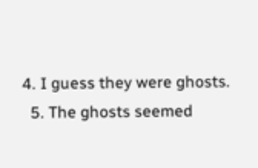4. I guess they were ghosts.
  5. The ghosts seemed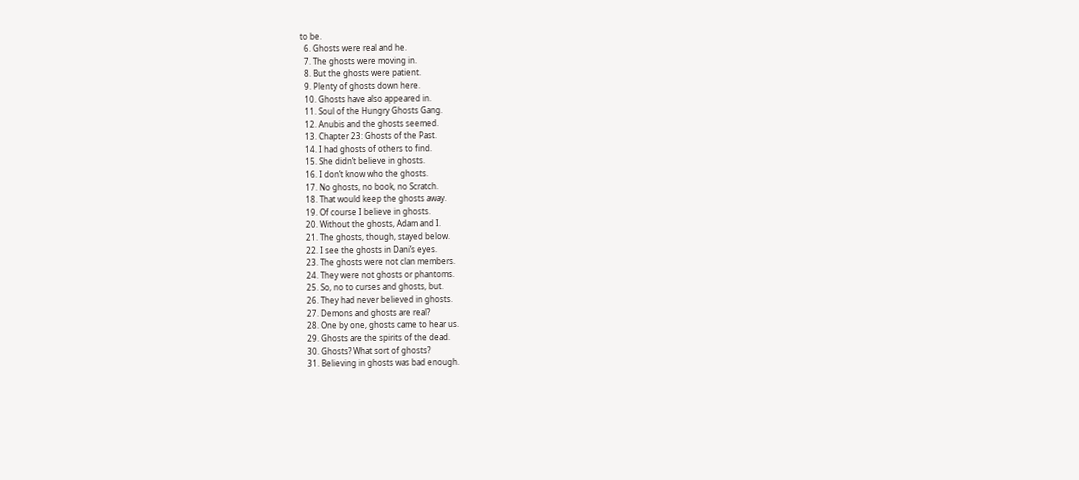to be.
  6. Ghosts were real and he.
  7. The ghosts were moving in.
  8. But the ghosts were patient.
  9. Plenty of ghosts down here.
  10. Ghosts have also appeared in.
  11. Soul of the Hungry Ghosts Gang.
  12. Anubis and the ghosts seemed.
  13. Chapter 23: Ghosts of the Past.
  14. I had ghosts of others to find.
  15. She didn’t believe in ghosts.
  16. I don’t know who the ghosts.
  17. No ghosts, no book, no Scratch.
  18. That would keep the ghosts away.
  19. Of course I believe in ghosts.
  20. Without the ghosts, Adam and I.
  21. The ghosts, though, stayed below.
  22. I see the ghosts in Dani’s eyes.
  23. The ghosts were not clan members.
  24. They were not ghosts or phantoms.
  25. So, no to curses and ghosts, but.
  26. They had never believed in ghosts.
  27. Demons and ghosts are real?
  28. One by one, ghosts came to hear us.
  29. Ghosts are the spirits of the dead.
  30. Ghosts? What sort of ghosts?
  31. Believing in ghosts was bad enough.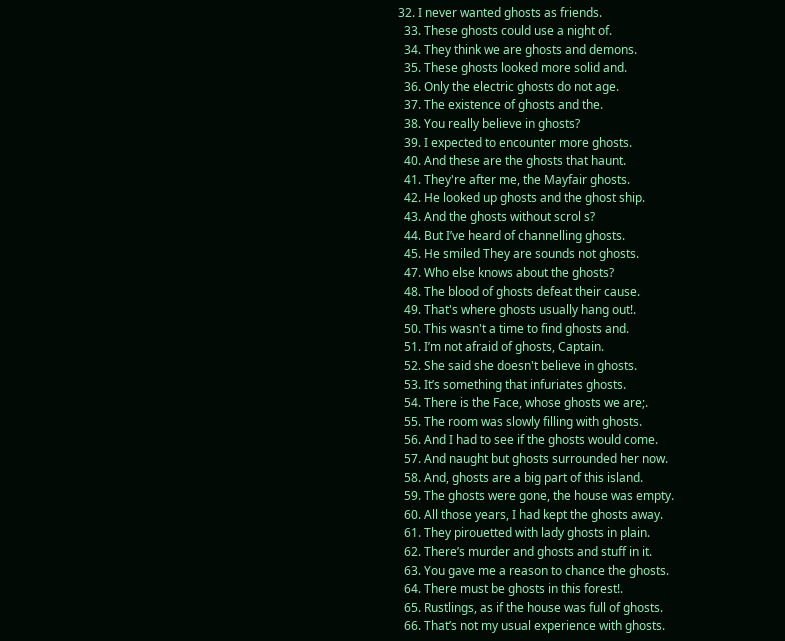32. I never wanted ghosts as friends.
  33. These ghosts could use a night of.
  34. They think we are ghosts and demons.
  35. These ghosts looked more solid and.
  36. Only the electric ghosts do not age.
  37. The existence of ghosts and the.
  38. You really believe in ghosts?
  39. I expected to encounter more ghosts.
  40. And these are the ghosts that haunt.
  41. They're after me, the Mayfair ghosts.
  42. He looked up ghosts and the ghost ship.
  43. And the ghosts without scrol s?
  44. But I’ve heard of channelling ghosts.
  45. He smiled They are sounds not ghosts.
  47. Who else knows about the ghosts?
  48. The blood of ghosts defeat their cause.
  49. That's where ghosts usually hang out!.
  50. This wasn't a time to find ghosts and.
  51. I’m not afraid of ghosts, Captain.
  52. She said she doesn't believe in ghosts.
  53. It’s something that infuriates ghosts.
  54. There is the Face, whose ghosts we are;.
  55. The room was slowly filling with ghosts.
  56. And I had to see if the ghosts would come.
  57. And naught but ghosts surrounded her now.
  58. And, ghosts are a big part of this island.
  59. The ghosts were gone, the house was empty.
  60. All those years, I had kept the ghosts away.
  61. They pirouetted with lady ghosts in plain.
  62. There’s murder and ghosts and stuff in it.
  63. You gave me a reason to chance the ghosts.
  64. There must be ghosts in this forest!.
  65. Rustlings, as if the house was full of ghosts.
  66. That’s not my usual experience with ghosts.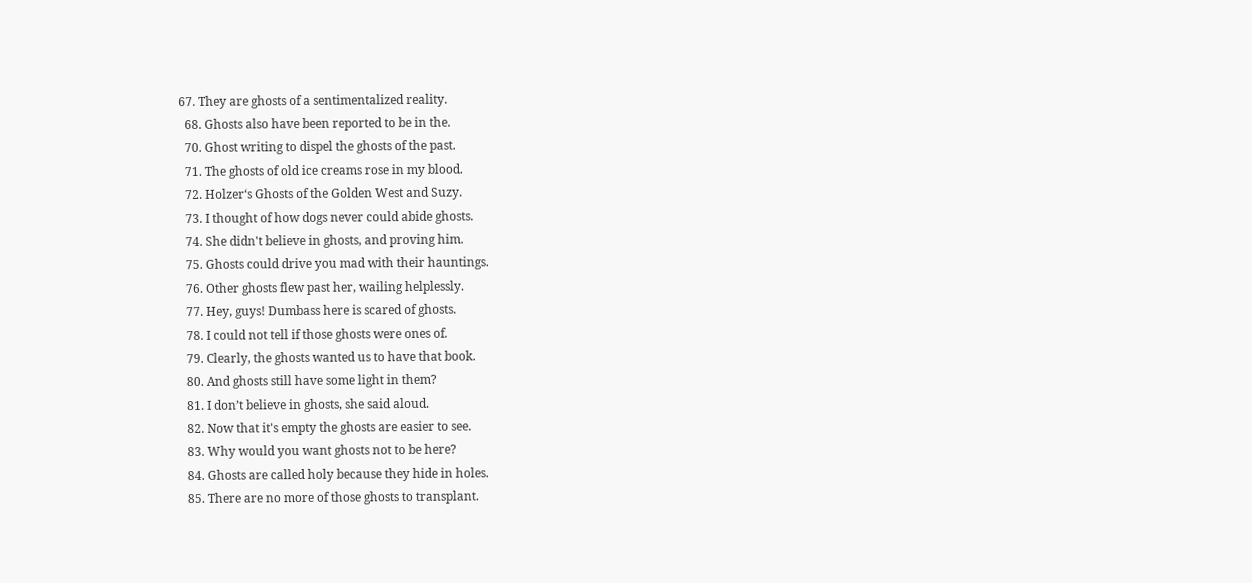67. They are ghosts of a sentimentalized reality.
  68. Ghosts also have been reported to be in the.
  70. Ghost writing to dispel the ghosts of the past.
  71. The ghosts of old ice creams rose in my blood.
  72. Holzer‘s Ghosts of the Golden West and Suzy.
  73. I thought of how dogs never could abide ghosts.
  74. She didn't believe in ghosts, and proving him.
  75. Ghosts could drive you mad with their hauntings.
  76. Other ghosts flew past her, wailing helplessly.
  77. Hey, guys! Dumbass here is scared of ghosts.
  78. I could not tell if those ghosts were ones of.
  79. Clearly, the ghosts wanted us to have that book.
  80. And ghosts still have some light in them?
  81. I don’t believe in ghosts, she said aloud.
  82. Now that it's empty the ghosts are easier to see.
  83. Why would you want ghosts not to be here?
  84. Ghosts are called holy because they hide in holes.
  85. There are no more of those ghosts to transplant.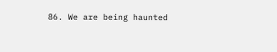86. We are being haunted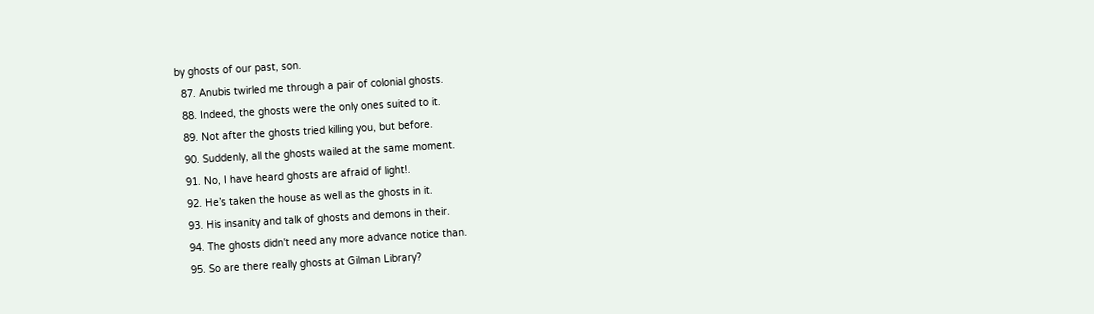by ghosts of our past, son.
  87. Anubis twirled me through a pair of colonial ghosts.
  88. Indeed, the ghosts were the only ones suited to it.
  89. Not after the ghosts tried killing you, but before.
  90. Suddenly, all the ghosts wailed at the same moment.
  91. No, I have heard ghosts are afraid of light!.
  92. He’s taken the house as well as the ghosts in it.
  93. His insanity and talk of ghosts and demons in their.
  94. The ghosts didn't need any more advance notice than.
  95. So are there really ghosts at Gilman Library?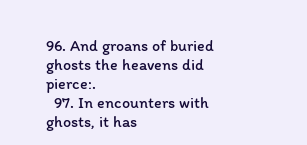96. And groans of buried ghosts the heavens did pierce:.
  97. In encounters with ghosts, it has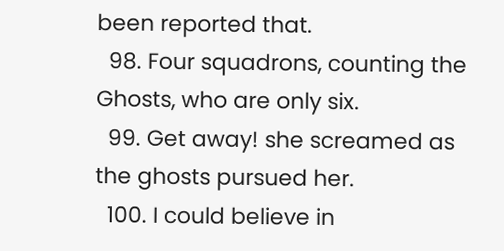been reported that.
  98. Four squadrons, counting the Ghosts, who are only six.
  99. Get away! she screamed as the ghosts pursued her.
  100. I could believe in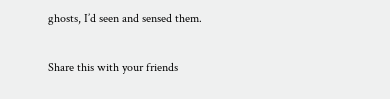ghosts, I’d seen and sensed them.

Share this with your friends